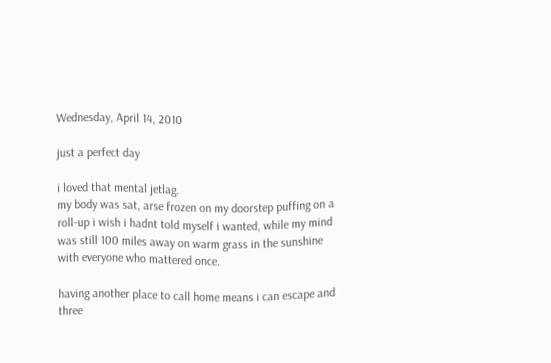Wednesday, April 14, 2010

just a perfect day

i loved that mental jetlag.
my body was sat, arse frozen on my doorstep puffing on a roll-up i wish i hadnt told myself i wanted, while my mind was still 100 miles away on warm grass in the sunshine with everyone who mattered once.

having another place to call home means i can escape and three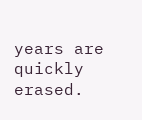years are quickly erased.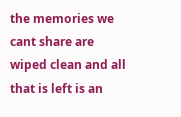the memories we cant share are wiped clean and all that is left is an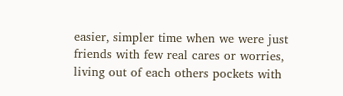easier, simpler time when we were just friends with few real cares or worries, living out of each others pockets with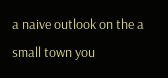a naive outlook on the a small town you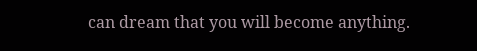can dream that you will become anything.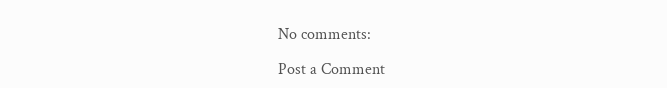No comments:

Post a Comment